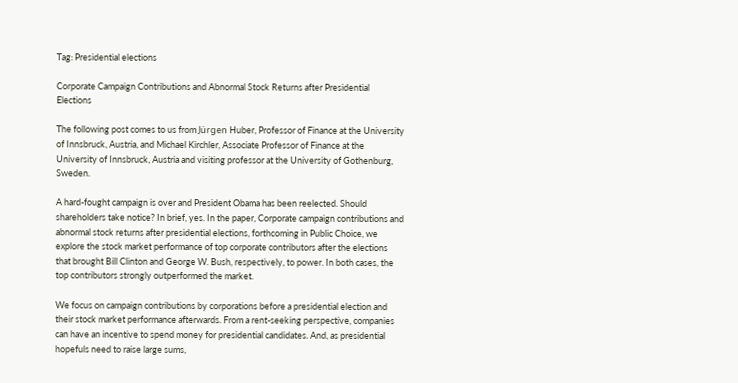Tag: Presidential elections

Corporate Campaign Contributions and Abnormal Stock Returns after Presidential Elections

The following post comes to us from Jürgen Huber, Professor of Finance at the University of Innsbruck, Austria, and Michael Kirchler, Associate Professor of Finance at the University of Innsbruck, Austria and visiting professor at the University of Gothenburg, Sweden.

A hard-fought campaign is over and President Obama has been reelected. Should shareholders take notice? In brief, yes. In the paper, Corporate campaign contributions and abnormal stock returns after presidential elections, forthcoming in Public Choice, we explore the stock market performance of top corporate contributors after the elections that brought Bill Clinton and George W. Bush, respectively, to power. In both cases, the top contributors strongly outperformed the market.

We focus on campaign contributions by corporations before a presidential election and their stock market performance afterwards. From a rent-seeking perspective, companies can have an incentive to spend money for presidential candidates. And, as presidential hopefuls need to raise large sums,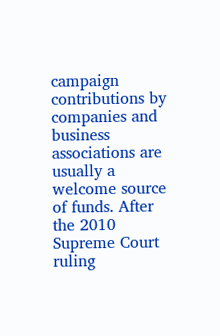campaign contributions by companies and business associations are usually a welcome source of funds. After the 2010 Supreme Court ruling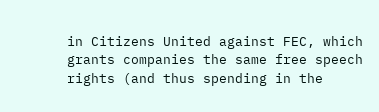in Citizens United against FEC, which grants companies the same free speech rights (and thus spending in the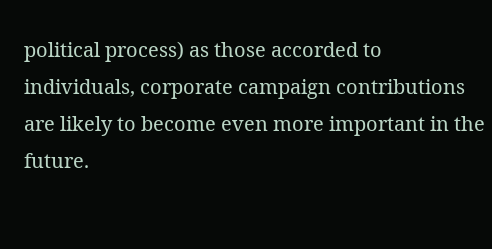political process) as those accorded to individuals, corporate campaign contributions are likely to become even more important in the future.